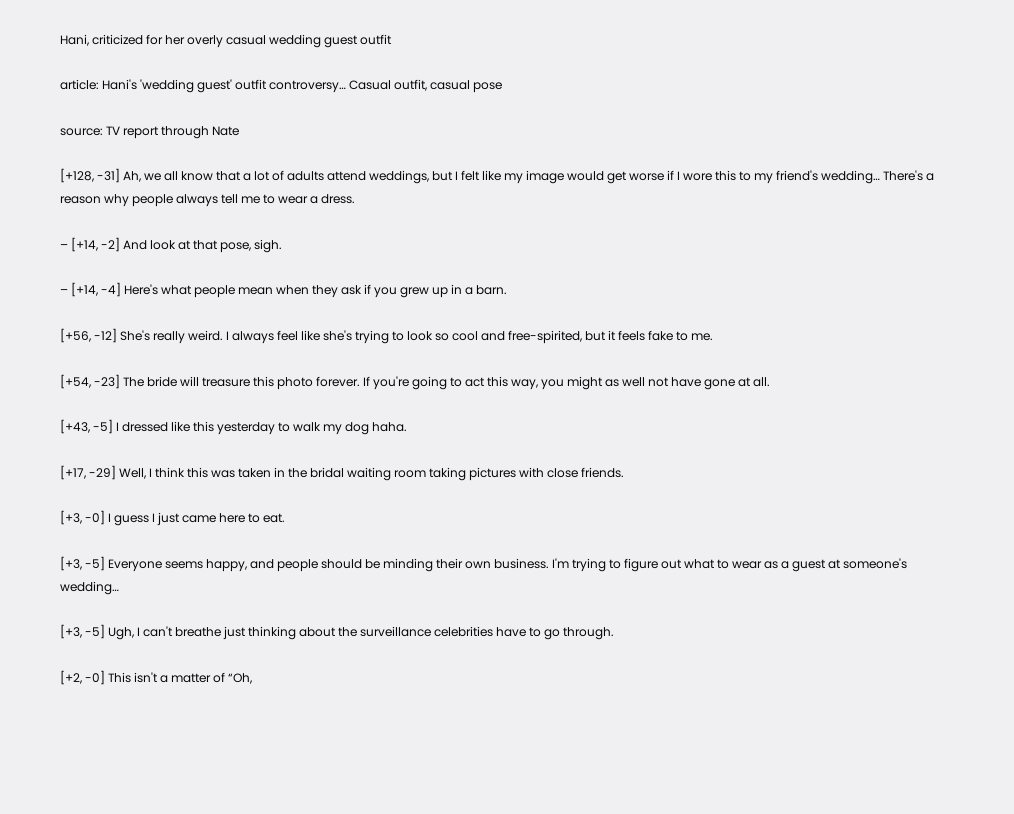Hani, criticized for her overly casual wedding guest outfit

article: Hani's 'wedding guest' outfit controversy… Casual outfit, casual pose

source: TV report through Nate

[+128, -31] Ah, we all know that a lot of adults attend weddings, but I felt like my image would get worse if I wore this to my friend's wedding… There's a reason why people always tell me to wear a dress.

– [+14, -2] And look at that pose, sigh.

– [+14, -4] Here's what people mean when they ask if you grew up in a barn.

[+56, -12] She's really weird. I always feel like she's trying to look so cool and free-spirited, but it feels fake to me.

[+54, -23] The bride will treasure this photo forever. If you're going to act this way, you might as well not have gone at all.

[+43, -5] I dressed like this yesterday to walk my dog haha.

[+17, -29] Well, I think this was taken in the bridal waiting room taking pictures with close friends.

[+3, -0] I guess I just came here to eat.

[+3, -5] Everyone seems happy, and people should be minding their own business. I'm trying to figure out what to wear as a guest at someone's wedding…

[+3, -5] Ugh, I can't breathe just thinking about the surveillance celebrities have to go through.

[+2, -0] This isn't a matter of “Oh,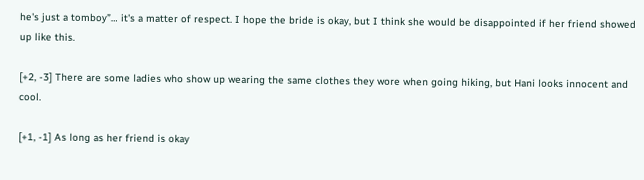he's just a tomboy”… it's a matter of respect. I hope the bride is okay, but I think she would be disappointed if her friend showed up like this.

[+2, -3] There are some ladies who show up wearing the same clothes they wore when going hiking, but Hani looks innocent and cool.

[+1, -1] As long as her friend is okay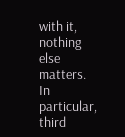with it, nothing else matters. In particular, third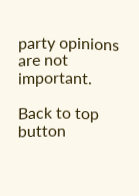party opinions are not important.

Back to top button